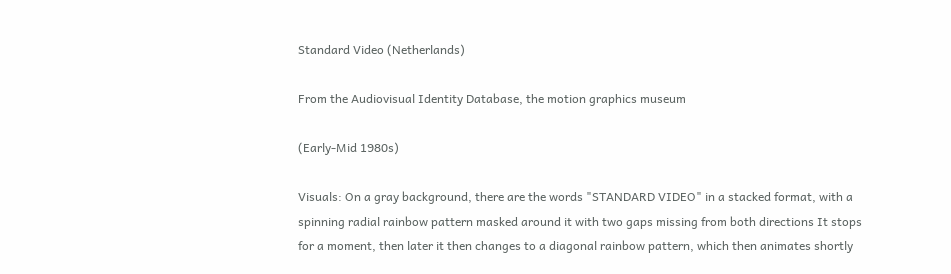Standard Video (Netherlands)

From the Audiovisual Identity Database, the motion graphics museum

(Early-Mid 1980s)

Visuals: On a gray background, there are the words "STANDARD VIDEO" in a stacked format, with a spinning radial rainbow pattern masked around it with two gaps missing from both directions It stops for a moment, then later it then changes to a diagonal rainbow pattern, which then animates shortly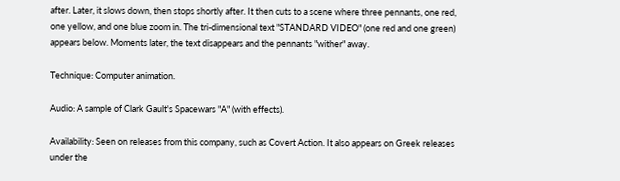after. Later, it slows down, then stops shortly after. It then cuts to a scene where three pennants, one red, one yellow, and one blue zoom in. The tri-dimensional text "STANDARD VIDEO" (one red and one green) appears below. Moments later, the text disappears and the pennants "wither" away.

Technique: Computer animation.

Audio: A sample of Clark Gault's Spacewars "A" (with effects).

Availability: Seen on releases from this company, such as Covert Action. It also appears on Greek releases under the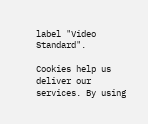label "Video Standard".

Cookies help us deliver our services. By using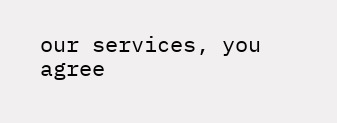our services, you agree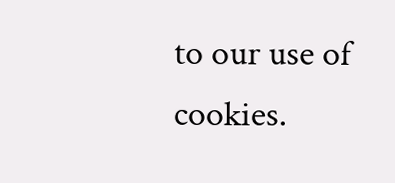to our use of cookies.